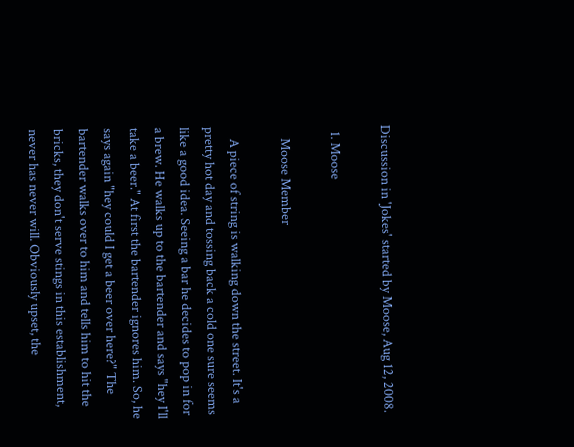Discussion in 'Jokes' started by Moose, Aug 12, 2008.

  1. Moose

    Moose Member

    A piece of string is walking down the street. It's a pretty hot day and tossing back a cold one sure seems like a good idea. Seeing a bar he decides to pop in for a brew. He walks up to the bartender and says "hey I'll take a beer." At first the bartender ignores him. So, he says again "hey could I get a beer over here?" The bartender walks over to him and tells him to hit the bricks, they don't serve stings in this establishment, never has never will. Obviously upset, the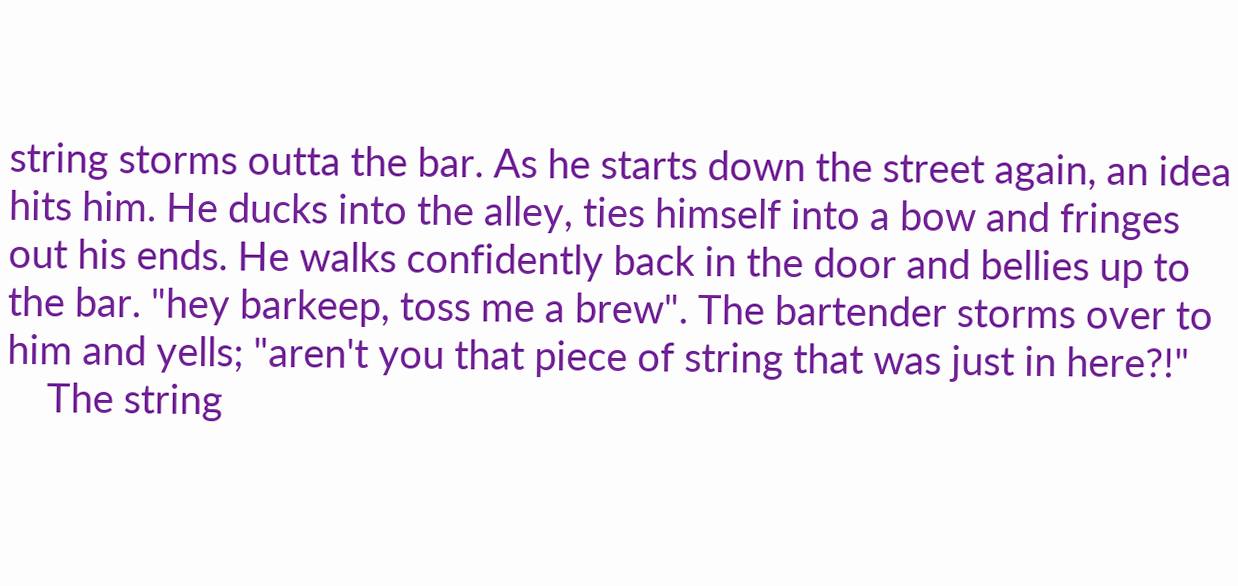string storms outta the bar. As he starts down the street again, an idea hits him. He ducks into the alley, ties himself into a bow and fringes out his ends. He walks confidently back in the door and bellies up to the bar. "hey barkeep, toss me a brew". The bartender storms over to him and yells; "aren't you that piece of string that was just in here?!"
    The string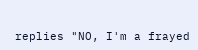replies "NO, I'm a frayed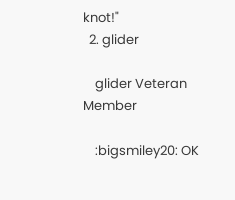knot!"
  2. glider

    glider Veteran Member

    :bigsmiley20: OK